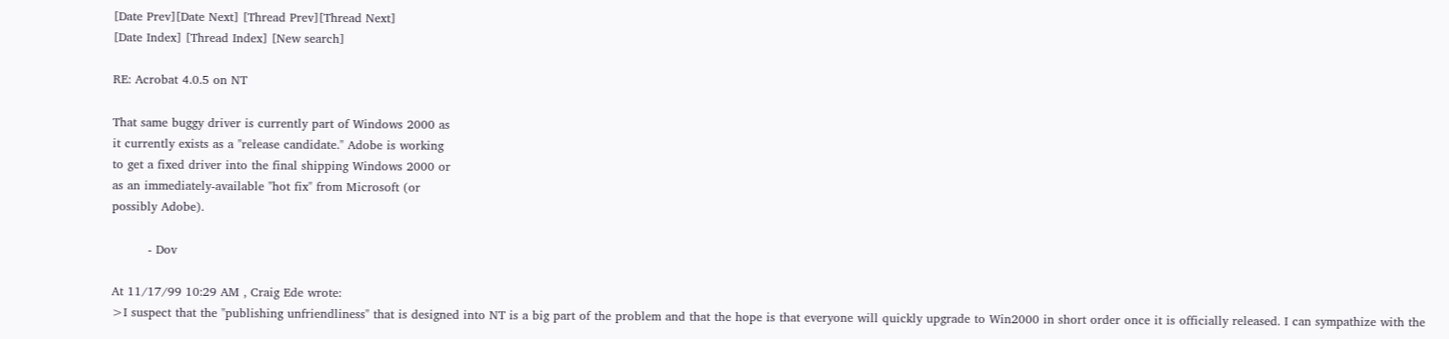[Date Prev][Date Next] [Thread Prev][Thread Next]
[Date Index] [Thread Index] [New search]

RE: Acrobat 4.0.5 on NT

That same buggy driver is currently part of Windows 2000 as
it currently exists as a "release candidate." Adobe is working
to get a fixed driver into the final shipping Windows 2000 or
as an immediately-available "hot fix" from Microsoft (or
possibly Adobe).

         - Dov

At 11/17/99 10:29 AM , Craig Ede wrote:
>I suspect that the "publishing unfriendliness" that is designed into NT is a big part of the problem and that the hope is that everyone will quickly upgrade to Win2000 in short order once it is officially released. I can sympathize with the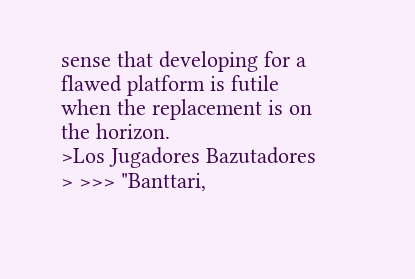sense that developing for a flawed platform is futile when the replacement is on the horizon.
>Los Jugadores Bazutadores
> >>> "Banttari,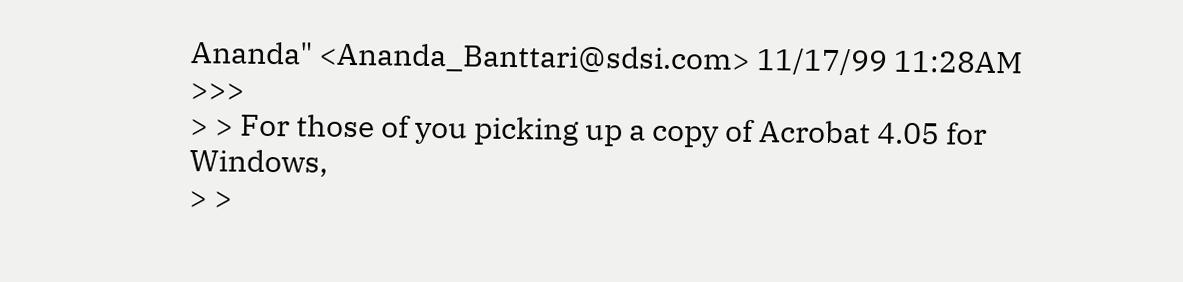Ananda" <Ananda_Banttari@sdsi.com> 11/17/99 11:28AM >>>
> > For those of you picking up a copy of Acrobat 4.05 for Windows,
> >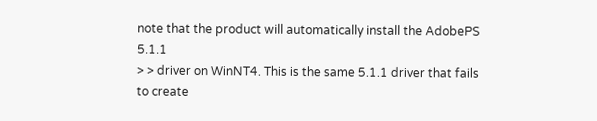note that the product will automatically install the AdobePS 5.1.1
> > driver on WinNT4. This is the same 5.1.1 driver that fails to create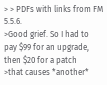> > PDFs with links from FM 5.5.6.
>Good grief. So I had to pay $99 for an upgrade, then $20 for a patch
>that causes *another*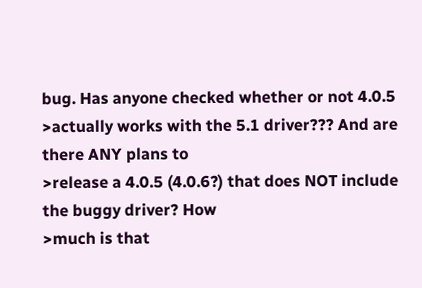bug. Has anyone checked whether or not 4.0.5
>actually works with the 5.1 driver??? And are there ANY plans to
>release a 4.0.5 (4.0.6?) that does NOT include the buggy driver? How
>much is that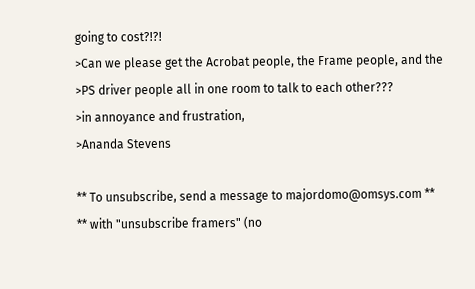going to cost?!?!
>Can we please get the Acrobat people, the Frame people, and the
>PS driver people all in one room to talk to each other???
>in annoyance and frustration,
>Ananda Stevens

** To unsubscribe, send a message to majordomo@omsys.com **
** with "unsubscribe framers" (no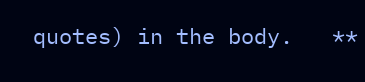quotes) in the body.   **